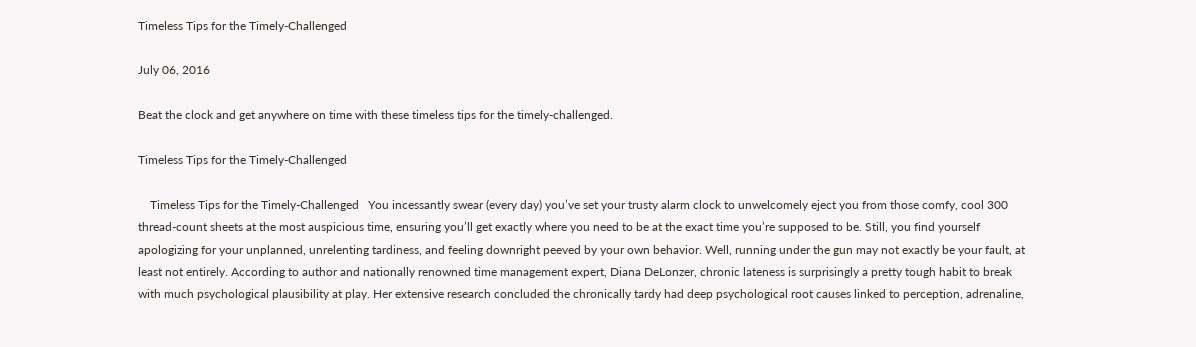Timeless Tips for the Timely-Challenged

July 06, 2016

Beat the clock and get anywhere on time with these timeless tips for the timely-challenged.

Timeless Tips for the Timely-Challenged

    Timeless Tips for the Timely-Challenged   You incessantly swear (every day) you’ve set your trusty alarm clock to unwelcomely eject you from those comfy, cool 300 thread-count sheets at the most auspicious time, ensuring you’ll get exactly where you need to be at the exact time you’re supposed to be. Still, you find yourself apologizing for your unplanned, unrelenting tardiness, and feeling downright peeved by your own behavior. Well, running under the gun may not exactly be your fault, at least not entirely. According to author and nationally renowned time management expert, Diana DeLonzer, chronic lateness is surprisingly a pretty tough habit to break with much psychological plausibility at play. Her extensive research concluded the chronically tardy had deep psychological root causes linked to perception, adrenaline,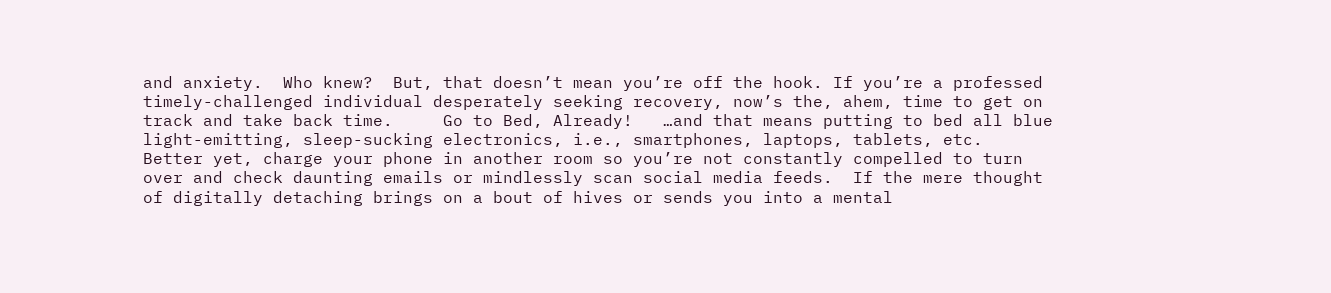and anxiety.  Who knew?  But, that doesn’t mean you’re off the hook. If you’re a professed timely-challenged individual desperately seeking recovery, now’s the, ahem, time to get on track and take back time.     Go to Bed, Already!   …and that means putting to bed all blue light-emitting, sleep-sucking electronics, i.e., smartphones, laptops, tablets, etc.  Better yet, charge your phone in another room so you’re not constantly compelled to turn over and check daunting emails or mindlessly scan social media feeds.  If the mere thought of digitally detaching brings on a bout of hives or sends you into a mental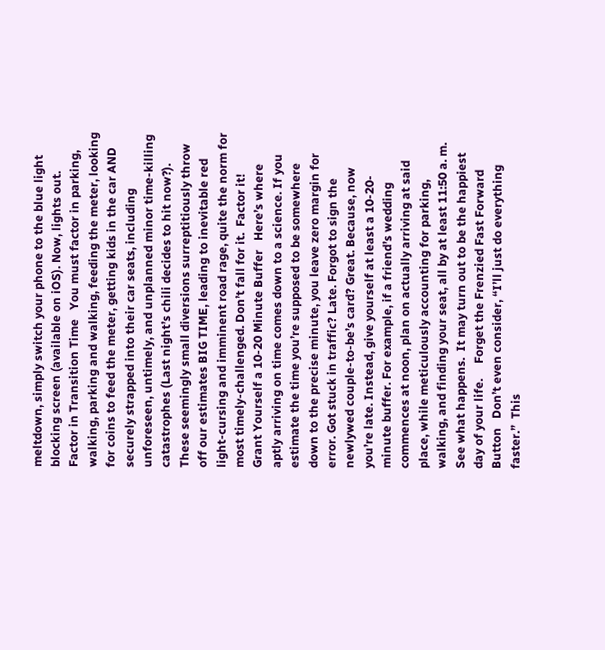meltdown, simply switch your phone to the blue light blocking screen (available on iOS). Now, lights out.     Factor in Transition Time   You must factor in parking, walking, parking and walking, feeding the meter, looking for coins to feed the meter, getting kids in the car AND securely strapped into their car seats, including unforeseen, untimely, and unplanned minor time-killing catastrophes (Last night’s chili decides to hit now?).  These seemingly small diversions surreptitiously throw off our estimates BIG TIME, leading to inevitable red light-cursing and imminent road rage, quite the norm for most timely-challenged. Don’t fall for it.  Factor it!     Grant Yourself a 10-20 Minute Buffer   Here’s where aptly arriving on time comes down to a science. If you estimate the time you’re supposed to be somewhere down to the precise minute, you leave zero margin for error. Got stuck in traffic? Late. Forgot to sign the newlywed couple-to-be’s card? Great. Because, now you’re late. Instead, give yourself at least a 10-20-minute buffer. For example, if a friend’s wedding commences at noon, plan on actually arriving at said place, while meticulously accounting for parking, walking, and finding your seat, all by at least 11:50 a. m.  See what happens.  It may turn out to be the happiest day of your life.     Forget the Frenzied Fast Forward Button   Don’t even consider, “I’ll just do everything faster.”  This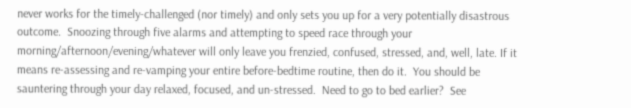never works for the timely-challenged (nor timely) and only sets you up for a very potentially disastrous outcome.  Snoozing through five alarms and attempting to speed race through your morning/afternoon/evening/whatever will only leave you frenzied, confused, stressed, and, well, late. If it means re-assessing and re-vamping your entire before-bedtime routine, then do it.  You should be sauntering through your day relaxed, focused, and un-stressed.  Need to go to bed earlier?  See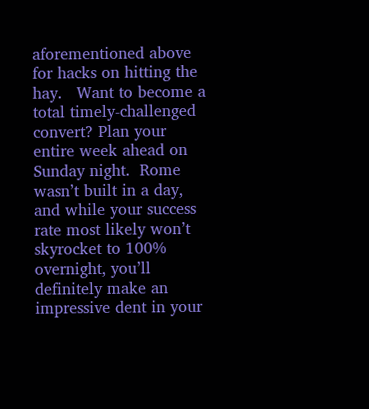aforementioned above for hacks on hitting the hay.   Want to become a total timely-challenged convert? Plan your entire week ahead on Sunday night.  Rome wasn’t built in a day, and while your success rate most likely won’t skyrocket to 100% overnight, you’ll definitely make an impressive dent in your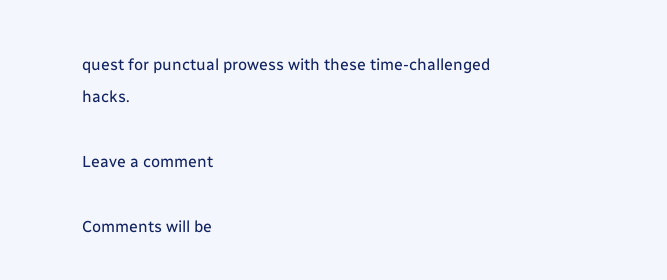quest for punctual prowess with these time-challenged hacks.

Leave a comment

Comments will be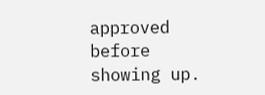approved before showing up.